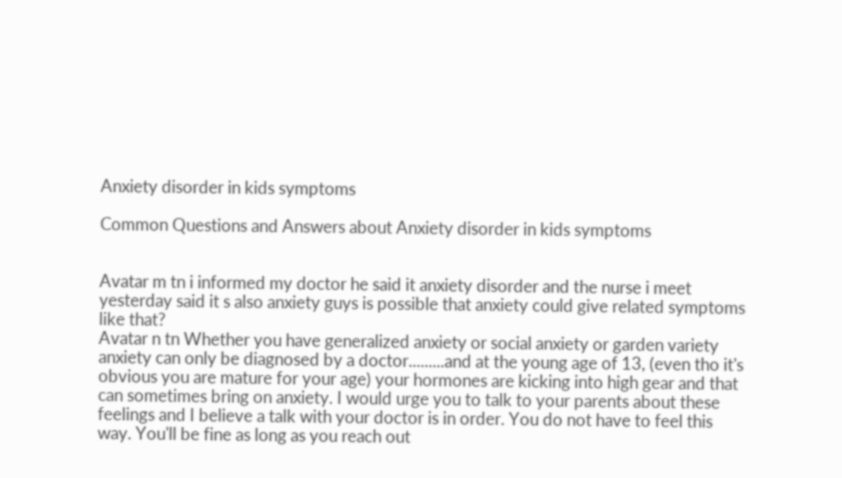Anxiety disorder in kids symptoms

Common Questions and Answers about Anxiety disorder in kids symptoms


Avatar m tn i informed my doctor he said it anxiety disorder and the nurse i meet yesterday said it s also anxiety guys is possible that anxiety could give related symptoms like that?
Avatar n tn Whether you have generalized anxiety or social anxiety or garden variety anxiety can only be diagnosed by a doctor.........and at the young age of 13, (even tho it's obvious you are mature for your age) your hormones are kicking into high gear and that can sometimes bring on anxiety. I would urge you to talk to your parents about these feelings and I believe a talk with your doctor is in order. You do not have to feel this way. You'll be fine as long as you reach out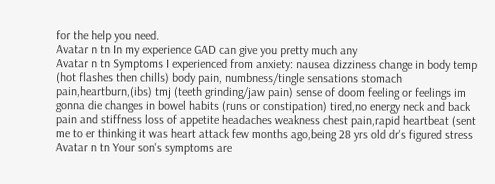for the help you need.
Avatar n tn In my experience GAD can give you pretty much any
Avatar n tn Symptoms I experienced from anxiety: nausea dizziness change in body temp (hot flashes then chills) body pain, numbness/tingle sensations stomach pain,heartburn,(ibs) tmj (teeth grinding/jaw pain) sense of doom feeling or feelings im gonna die changes in bowel habits (runs or constipation) tired,no energy neck and back pain and stiffness loss of appetite headaches weakness chest pain,rapid heartbeat (sent me to er thinking it was heart attack few months ago,being 28 yrs old dr's figured stress
Avatar n tn Your son's symptoms are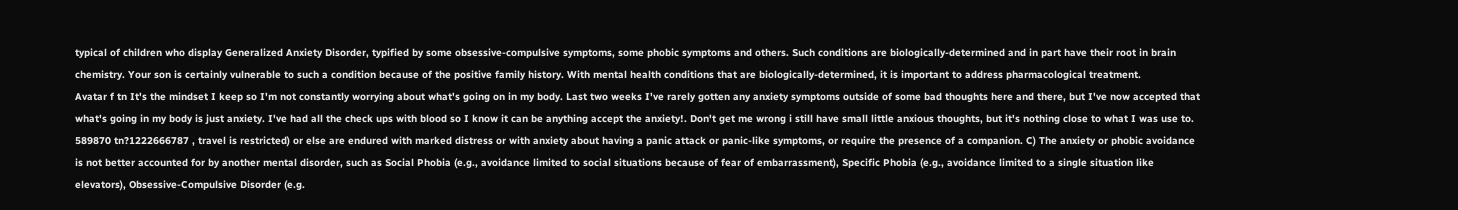typical of children who display Generalized Anxiety Disorder, typified by some obsessive-compulsive symptoms, some phobic symptoms and others. Such conditions are biologically-determined and in part have their root in brain chemistry. Your son is certainly vulnerable to such a condition because of the positive family history. With mental health conditions that are biologically-determined, it is important to address pharmacological treatment.
Avatar f tn It's the mindset I keep so I'm not constantly worrying about what's going on in my body. Last two weeks I've rarely gotten any anxiety symptoms outside of some bad thoughts here and there, but I've now accepted that what's going in my body is just anxiety. I've had all the check ups with blood so I know it can be anything accept the anxiety!. Don't get me wrong i still have small little anxious thoughts, but it's nothing close to what I was use to.
589870 tn?1222666787 , travel is restricted) or else are endured with marked distress or with anxiety about having a panic attack or panic-like symptoms, or require the presence of a companion. C) The anxiety or phobic avoidance is not better accounted for by another mental disorder, such as Social Phobia (e.g., avoidance limited to social situations because of fear of embarrassment), Specific Phobia (e.g., avoidance limited to a single situation like elevators), Obsessive-Compulsive Disorder (e.g.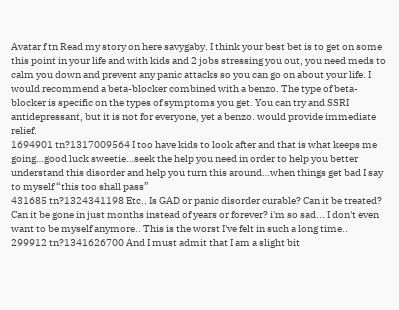Avatar f tn Read my story on here savygaby. I think your best bet is to get on some this point in your life and with kids and 2 jobs stressing you out, you need meds to calm you down and prevent any panic attacks so you can go on about your life. I would recommend a beta-blocker combined with a benzo. The type of beta-blocker is specific on the types of symptoms you get. You can try and SSRI antidepressant, but it is not for everyone, yet a benzo. would provide immediate relief.
1694901 tn?1317009564 I too have kids to look after and that is what keeps me going…good luck sweetie…seek the help you need in order to help you better understand this disorder and help you turn this around…when things get bad I say to myself “this too shall pass”
431685 tn?1324341198 Etc.. Is GAD or panic disorder curable? Can it be treated? Can it be gone in just months instead of years or forever? i'm so sad... I don't even want to be myself anymore.. This is the worst I've felt in such a long time..
299912 tn?1341626700 And I must admit that I am a slight bit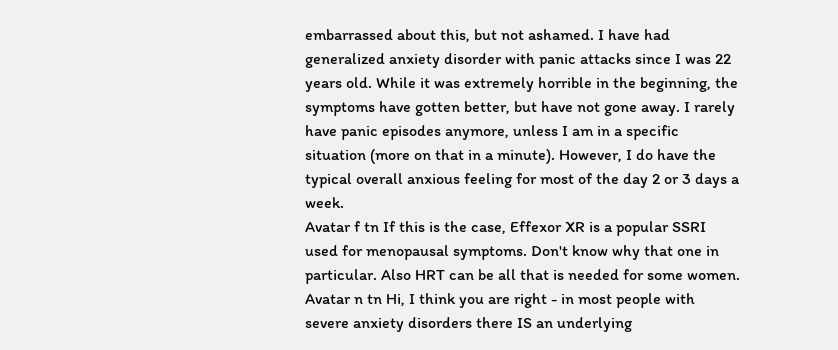embarrassed about this, but not ashamed. I have had generalized anxiety disorder with panic attacks since I was 22 years old. While it was extremely horrible in the beginning, the symptoms have gotten better, but have not gone away. I rarely have panic episodes anymore, unless I am in a specific situation (more on that in a minute). However, I do have the typical overall anxious feeling for most of the day 2 or 3 days a week.
Avatar f tn If this is the case, Effexor XR is a popular SSRI used for menopausal symptoms. Don't know why that one in particular. Also HRT can be all that is needed for some women.
Avatar n tn Hi, I think you are right - in most people with severe anxiety disorders there IS an underlying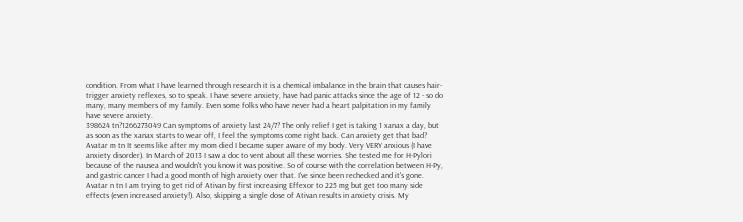condition. From what I have learned through research it is a chemical imbalance in the brain that causes hair-trigger anxiety reflexes, so to speak. I have severe anxiety, have had panic attacks since the age of 12 - so do many, many members of my family. Even some folks who have never had a heart palpitation in my family have severe anxiety.
398624 tn?1266273049 Can symptoms of anxiety last 24/7? The only relief I get is taking 1 xanax a day, but as soon as the xanax starts to wear off, I feel the symptoms come right back. Can anxiety get that bad?
Avatar m tn It seems like after my mom died I became super aware of my body. Very VERY anxious (I have anxiety disorder). In March of 2013 I saw a doc to vent about all these worries. She tested me for H-Pylori because of the nausea and wouldn't you know it was positive. So of course with the correlation between H-Py, and gastric cancer I had a good month of high anxiety over that. I've since been rechecked and it's gone.
Avatar n tn I am trying to get rid of Ativan by first increasing Effexor to 225 mg but get too many side effects (even increased anxiety!). Also, skipping a single dose of Ativan results in anxiety crisis. My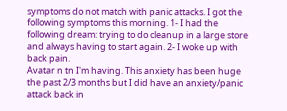symptoms do not match with panic attacks. I got the following symptoms this morning. 1- I had the following dream: trying to do cleanup in a large store and always having to start again. 2- I woke up with back pain.
Avatar n tn I'm having. This anxiety has been huge the past 2/3 months but I did have an anxiety/panic attack back in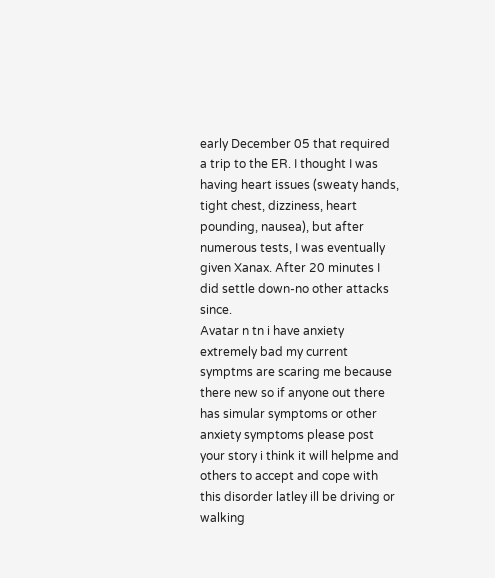early December 05 that required a trip to the ER. I thought I was having heart issues (sweaty hands, tight chest, dizziness, heart pounding, nausea), but after numerous tests, I was eventually given Xanax. After 20 minutes I did settle down-no other attacks since.
Avatar n tn i have anxiety extremely bad my current symptms are scaring me because there new so if anyone out there has simular symptoms or other anxiety symptoms please post your story i think it will helpme and others to accept and cope with this disorder latley ill be driving or walking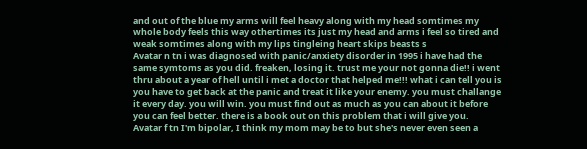and out of the blue my arms will feel heavy along with my head somtimes my whole body feels this way othertimes its just my head and arms i feel so tired and weak somtimes along with my lips tingleing heart skips beasts s
Avatar n tn i was diagnosed with panic/anxiety disorder in 1995 i have had the same symtoms as you did. freaken, losing it. trust me your not gonna die!! i went thru about a year of hell until i met a doctor that helped me!!! what i can tell you is you have to get back at the panic and treat it like your enemy. you must challange it every day. you will win. you must find out as much as you can about it before you can feel better. there is a book out on this problem that i will give you.
Avatar f tn I'm bipolar, I think my mom may be to but she's never even seen a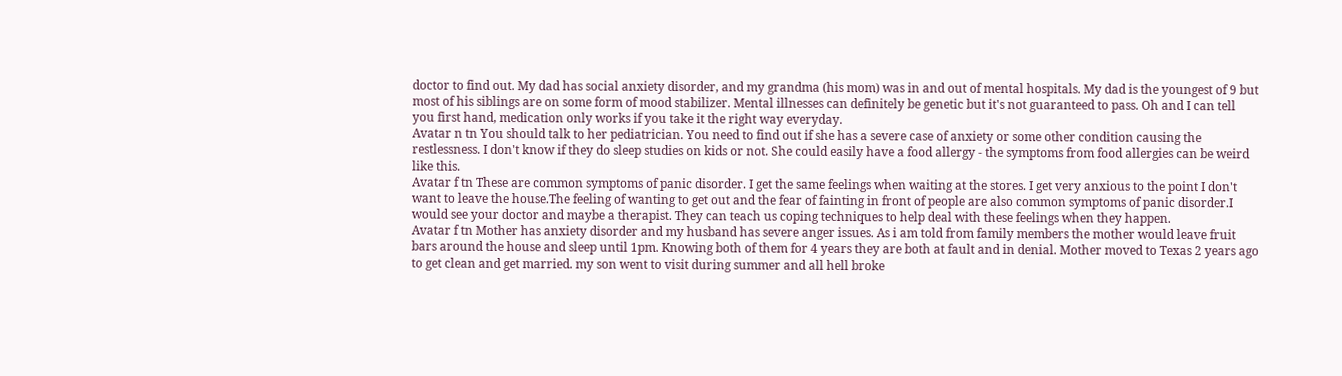doctor to find out. My dad has social anxiety disorder, and my grandma (his mom) was in and out of mental hospitals. My dad is the youngest of 9 but most of his siblings are on some form of mood stabilizer. Mental illnesses can definitely be genetic but it's not guaranteed to pass. Oh and I can tell you first hand, medication only works if you take it the right way everyday.
Avatar n tn You should talk to her pediatrician. You need to find out if she has a severe case of anxiety or some other condition causing the restlessness. I don't know if they do sleep studies on kids or not. She could easily have a food allergy - the symptoms from food allergies can be weird like this.
Avatar f tn These are common symptoms of panic disorder. I get the same feelings when waiting at the stores. I get very anxious to the point I don't want to leave the house.The feeling of wanting to get out and the fear of fainting in front of people are also common symptoms of panic disorder.I would see your doctor and maybe a therapist. They can teach us coping techniques to help deal with these feelings when they happen.
Avatar f tn Mother has anxiety disorder and my husband has severe anger issues. As i am told from family members the mother would leave fruit bars around the house and sleep until 1pm. Knowing both of them for 4 years they are both at fault and in denial. Mother moved to Texas 2 years ago to get clean and get married. my son went to visit during summer and all hell broke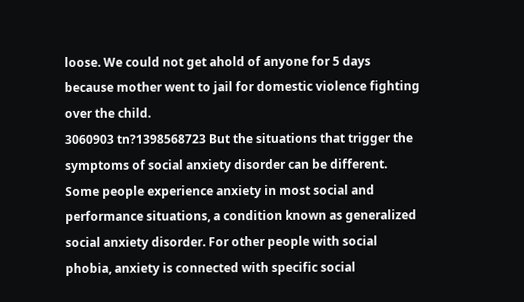loose. We could not get ahold of anyone for 5 days because mother went to jail for domestic violence fighting over the child.
3060903 tn?1398568723 But the situations that trigger the symptoms of social anxiety disorder can be different. Some people experience anxiety in most social and performance situations, a condition known as generalized social anxiety disorder. For other people with social phobia, anxiety is connected with specific social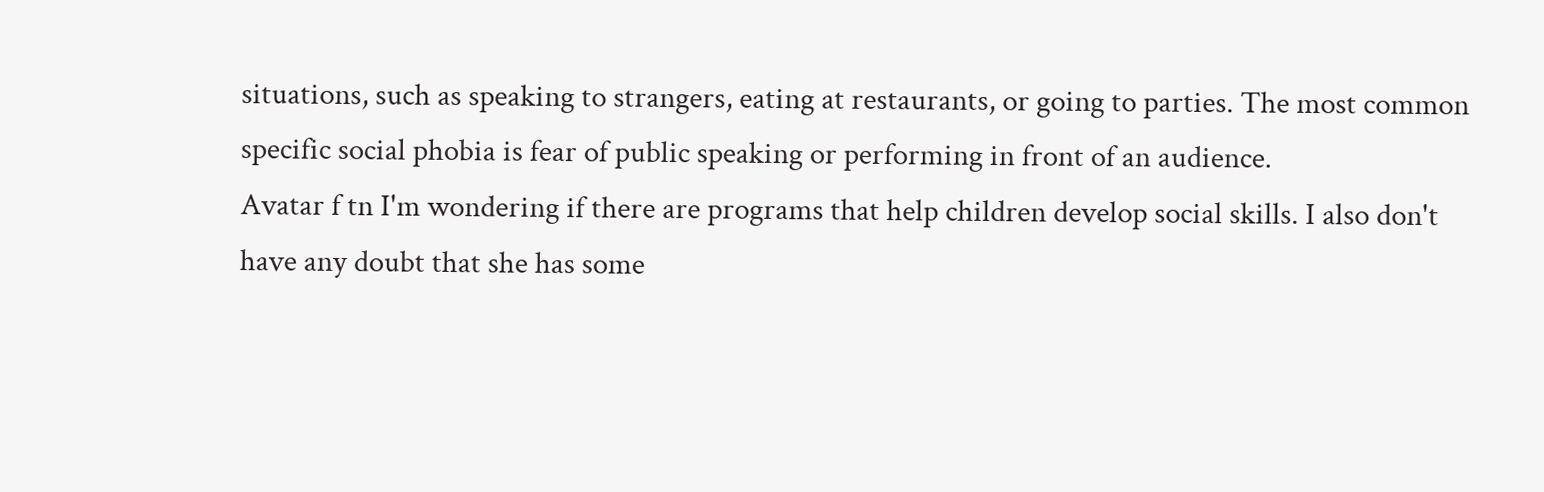situations, such as speaking to strangers, eating at restaurants, or going to parties. The most common specific social phobia is fear of public speaking or performing in front of an audience.
Avatar f tn I'm wondering if there are programs that help children develop social skills. I also don't have any doubt that she has some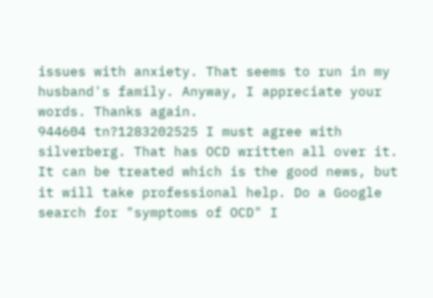issues with anxiety. That seems to run in my husband's family. Anyway, I appreciate your words. Thanks again.
944604 tn?1283202525 I must agree with silverberg. That has OCD written all over it. It can be treated which is the good news, but it will take professional help. Do a Google search for "symptoms of OCD" I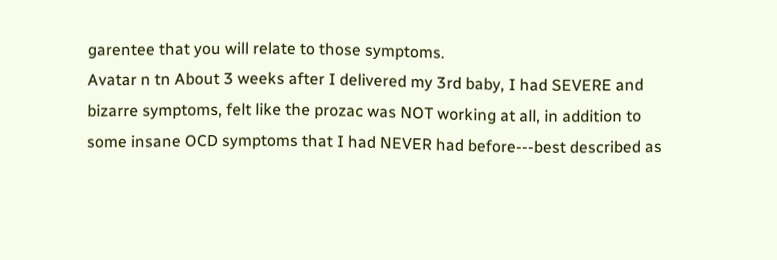garentee that you will relate to those symptoms.
Avatar n tn About 3 weeks after I delivered my 3rd baby, I had SEVERE and bizarre symptoms, felt like the prozac was NOT working at all, in addition to some insane OCD symptoms that I had NEVER had before---best described as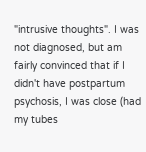"intrusive thoughts". I was not diagnosed, but am fairly convinced that if I didn't have postpartum psychosis, I was close (had my tubes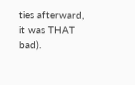ties afterward, it was THAT bad).